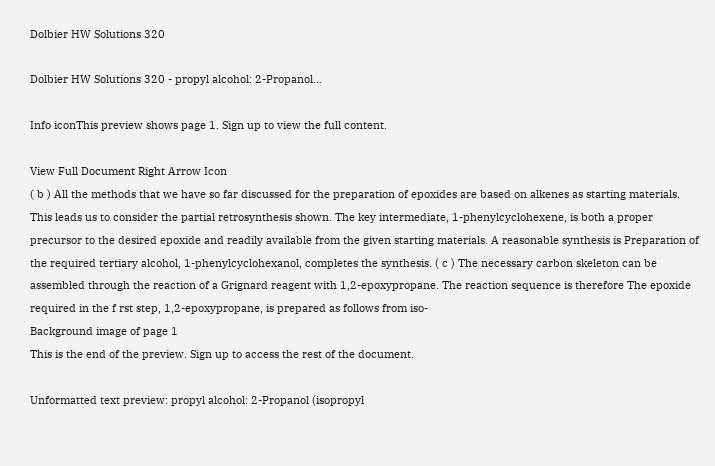Dolbier HW Solutions 320

Dolbier HW Solutions 320 - propyl alcohol: 2-Propanol...

Info iconThis preview shows page 1. Sign up to view the full content.

View Full Document Right Arrow Icon
( b ) All the methods that we have so far discussed for the preparation of epoxides are based on alkenes as starting materials. This leads us to consider the partial retrosynthesis shown. The key intermediate, 1-phenylcyclohexene, is both a proper precursor to the desired epoxide and readily available from the given starting materials. A reasonable synthesis is Preparation of the required tertiary alcohol, 1-phenylcyclohexanol, completes the synthesis. ( c ) The necessary carbon skeleton can be assembled through the reaction of a Grignard reagent with 1,2-epoxypropane. The reaction sequence is therefore The epoxide required in the f rst step, 1,2-epoxypropane, is prepared as follows from iso-
Background image of page 1
This is the end of the preview. Sign up to access the rest of the document.

Unformatted text preview: propyl alcohol: 2-Propanol (isopropyl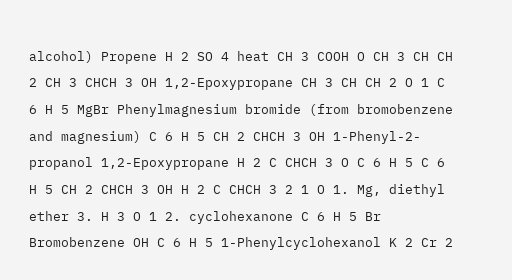alcohol) Propene H 2 SO 4 heat CH 3 COOH O CH 3 CH CH 2 CH 3 CHCH 3 OH 1,2-Epoxypropane CH 3 CH CH 2 O 1 C 6 H 5 MgBr Phenylmagnesium bromide (from bromobenzene and magnesium) C 6 H 5 CH 2 CHCH 3 OH 1-Phenyl-2-propanol 1,2-Epoxypropane H 2 C CHCH 3 O C 6 H 5 C 6 H 5 CH 2 CHCH 3 OH H 2 C CHCH 3 2 1 O 1. Mg, diethyl ether 3. H 3 O 1 2. cyclohexanone C 6 H 5 Br Bromobenzene OH C 6 H 5 1-Phenylcyclohexanol K 2 Cr 2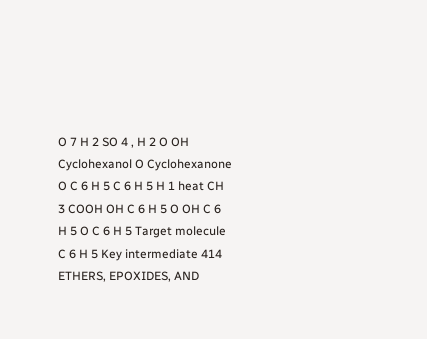O 7 H 2 SO 4 , H 2 O OH Cyclohexanol O Cyclohexanone O C 6 H 5 C 6 H 5 H 1 heat CH 3 COOH OH C 6 H 5 O OH C 6 H 5 O C 6 H 5 Target molecule C 6 H 5 Key intermediate 414 ETHERS, EPOXIDES, AND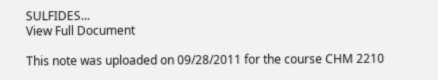SULFIDES...
View Full Document

This note was uploaded on 09/28/2011 for the course CHM 2210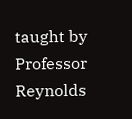taught by Professor Reynolds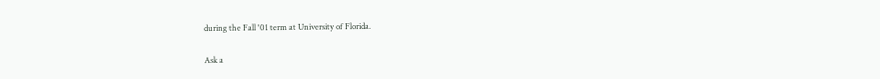during the Fall '01 term at University of Florida.

Ask a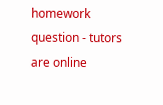homework question - tutors are online